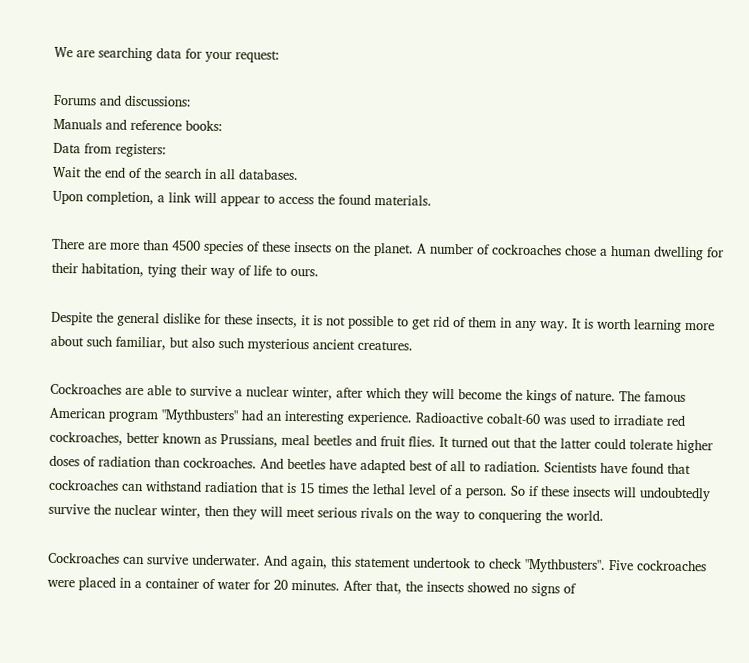We are searching data for your request:

Forums and discussions:
Manuals and reference books:
Data from registers:
Wait the end of the search in all databases.
Upon completion, a link will appear to access the found materials.

There are more than 4500 species of these insects on the planet. A number of cockroaches chose a human dwelling for their habitation, tying their way of life to ours.

Despite the general dislike for these insects, it is not possible to get rid of them in any way. It is worth learning more about such familiar, but also such mysterious ancient creatures.

Cockroaches are able to survive a nuclear winter, after which they will become the kings of nature. The famous American program "Mythbusters" had an interesting experience. Radioactive cobalt-60 was used to irradiate red cockroaches, better known as Prussians, meal beetles and fruit flies. It turned out that the latter could tolerate higher doses of radiation than cockroaches. And beetles have adapted best of all to radiation. Scientists have found that cockroaches can withstand radiation that is 15 times the lethal level of a person. So if these insects will undoubtedly survive the nuclear winter, then they will meet serious rivals on the way to conquering the world.

Cockroaches can survive underwater. And again, this statement undertook to check "Mythbusters". Five cockroaches were placed in a container of water for 20 minutes. After that, the insects showed no signs of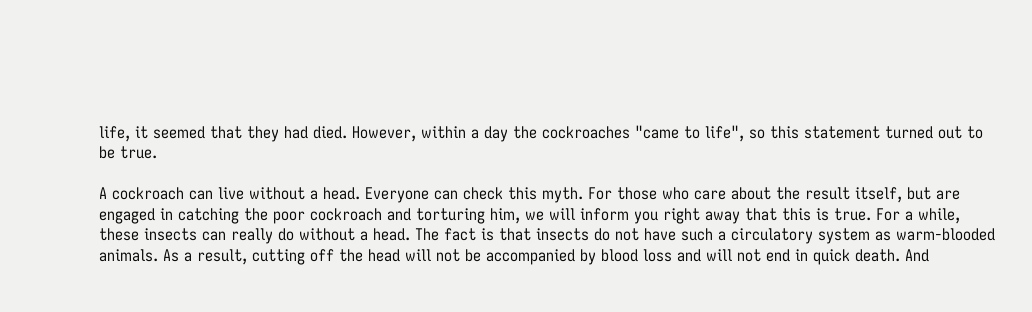life, it seemed that they had died. However, within a day the cockroaches "came to life", so this statement turned out to be true.

A cockroach can live without a head. Everyone can check this myth. For those who care about the result itself, but are engaged in catching the poor cockroach and torturing him, we will inform you right away that this is true. For a while, these insects can really do without a head. The fact is that insects do not have such a circulatory system as warm-blooded animals. As a result, cutting off the head will not be accompanied by blood loss and will not end in quick death. And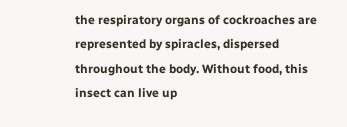the respiratory organs of cockroaches are represented by spiracles, dispersed throughout the body. Without food, this insect can live up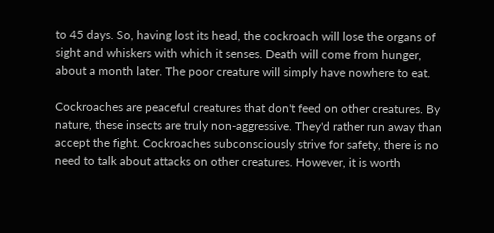to 45 days. So, having lost its head, the cockroach will lose the organs of sight and whiskers with which it senses. Death will come from hunger, about a month later. The poor creature will simply have nowhere to eat.

Cockroaches are peaceful creatures that don't feed on other creatures. By nature, these insects are truly non-aggressive. They'd rather run away than accept the fight. Cockroaches subconsciously strive for safety, there is no need to talk about attacks on other creatures. However, it is worth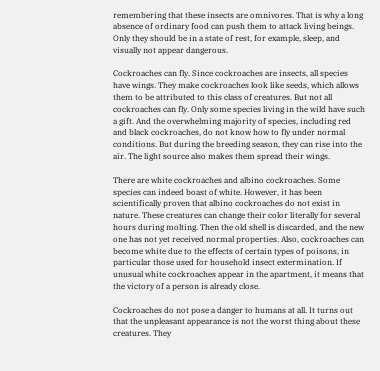remembering that these insects are omnivores. That is why a long absence of ordinary food can push them to attack living beings. Only they should be in a state of rest, for example, sleep, and visually not appear dangerous.

Cockroaches can fly. Since cockroaches are insects, all species have wings. They make cockroaches look like seeds, which allows them to be attributed to this class of creatures. But not all cockroaches can fly. Only some species living in the wild have such a gift. And the overwhelming majority of species, including red and black cockroaches, do not know how to fly under normal conditions. But during the breeding season, they can rise into the air. The light source also makes them spread their wings.

There are white cockroaches and albino cockroaches. Some species can indeed boast of white. However, it has been scientifically proven that albino cockroaches do not exist in nature. These creatures can change their color literally for several hours during molting. Then the old shell is discarded, and the new one has not yet received normal properties. Also, cockroaches can become white due to the effects of certain types of poisons, in particular those used for household insect extermination. If unusual white cockroaches appear in the apartment, it means that the victory of a person is already close.

Cockroaches do not pose a danger to humans at all. It turns out that the unpleasant appearance is not the worst thing about these creatures. They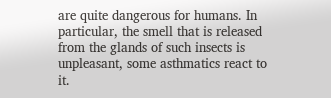are quite dangerous for humans. In particular, the smell that is released from the glands of such insects is unpleasant, some asthmatics react to it.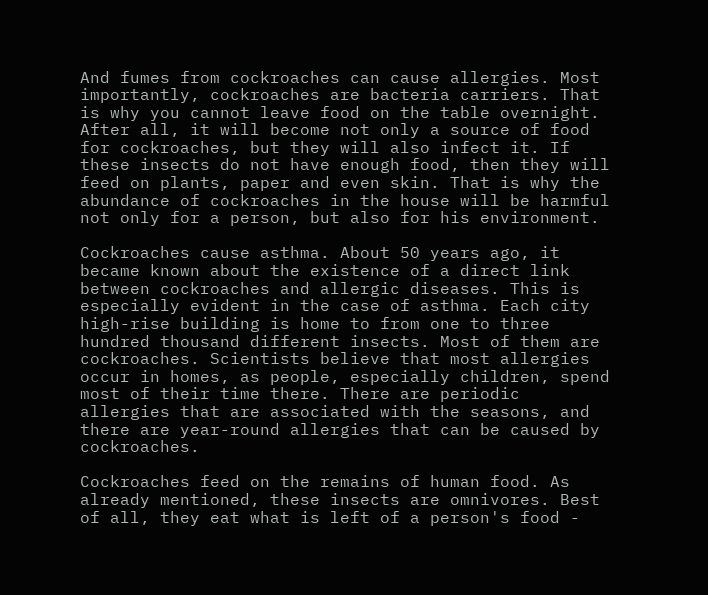And fumes from cockroaches can cause allergies. Most importantly, cockroaches are bacteria carriers. That is why you cannot leave food on the table overnight. After all, it will become not only a source of food for cockroaches, but they will also infect it. If these insects do not have enough food, then they will feed on plants, paper and even skin. That is why the abundance of cockroaches in the house will be harmful not only for a person, but also for his environment.

Cockroaches cause asthma. About 50 years ago, it became known about the existence of a direct link between cockroaches and allergic diseases. This is especially evident in the case of asthma. Each city high-rise building is home to from one to three hundred thousand different insects. Most of them are cockroaches. Scientists believe that most allergies occur in homes, as people, especially children, spend most of their time there. There are periodic allergies that are associated with the seasons, and there are year-round allergies that can be caused by cockroaches.

Cockroaches feed on the remains of human food. As already mentioned, these insects are omnivores. Best of all, they eat what is left of a person's food -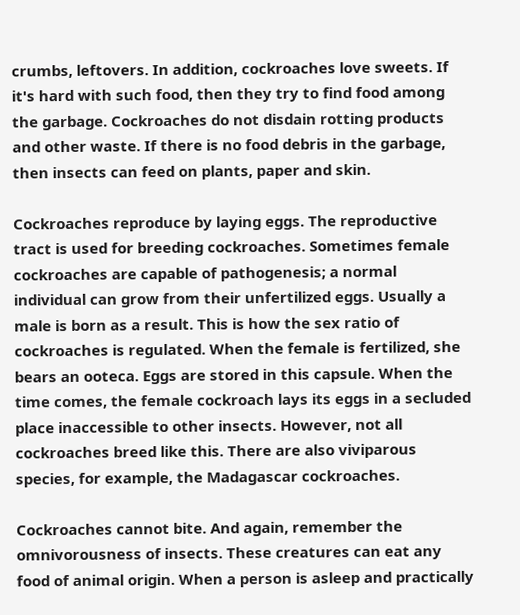crumbs, leftovers. In addition, cockroaches love sweets. If it's hard with such food, then they try to find food among the garbage. Cockroaches do not disdain rotting products and other waste. If there is no food debris in the garbage, then insects can feed on plants, paper and skin.

Cockroaches reproduce by laying eggs. The reproductive tract is used for breeding cockroaches. Sometimes female cockroaches are capable of pathogenesis; a normal individual can grow from their unfertilized eggs. Usually a male is born as a result. This is how the sex ratio of cockroaches is regulated. When the female is fertilized, she bears an ooteca. Eggs are stored in this capsule. When the time comes, the female cockroach lays its eggs in a secluded place inaccessible to other insects. However, not all cockroaches breed like this. There are also viviparous species, for example, the Madagascar cockroaches.

Cockroaches cannot bite. And again, remember the omnivorousness of insects. These creatures can eat any food of animal origin. When a person is asleep and practically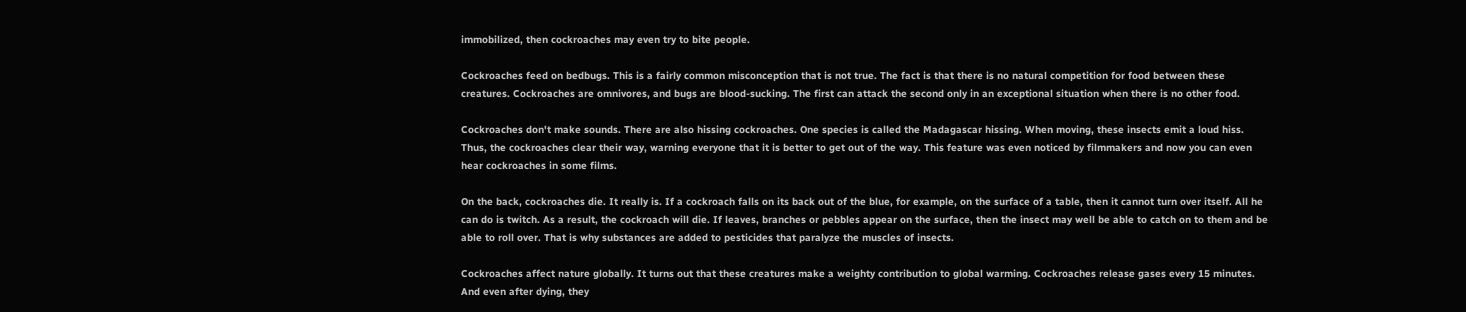immobilized, then cockroaches may even try to bite people.

Cockroaches feed on bedbugs. This is a fairly common misconception that is not true. The fact is that there is no natural competition for food between these creatures. Cockroaches are omnivores, and bugs are blood-sucking. The first can attack the second only in an exceptional situation when there is no other food.

Cockroaches don't make sounds. There are also hissing cockroaches. One species is called the Madagascar hissing. When moving, these insects emit a loud hiss. Thus, the cockroaches clear their way, warning everyone that it is better to get out of the way. This feature was even noticed by filmmakers and now you can even hear cockroaches in some films.

On the back, cockroaches die. It really is. If a cockroach falls on its back out of the blue, for example, on the surface of a table, then it cannot turn over itself. All he can do is twitch. As a result, the cockroach will die. If leaves, branches or pebbles appear on the surface, then the insect may well be able to catch on to them and be able to roll over. That is why substances are added to pesticides that paralyze the muscles of insects.

Cockroaches affect nature globally. It turns out that these creatures make a weighty contribution to global warming. Cockroaches release gases every 15 minutes. And even after dying, they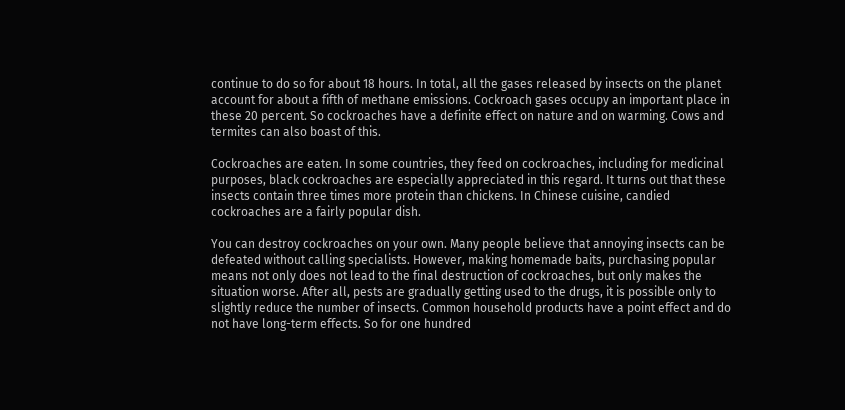continue to do so for about 18 hours. In total, all the gases released by insects on the planet account for about a fifth of methane emissions. Cockroach gases occupy an important place in these 20 percent. So cockroaches have a definite effect on nature and on warming. Cows and termites can also boast of this.

Cockroaches are eaten. In some countries, they feed on cockroaches, including for medicinal purposes, black cockroaches are especially appreciated in this regard. It turns out that these insects contain three times more protein than chickens. In Chinese cuisine, candied cockroaches are a fairly popular dish.

You can destroy cockroaches on your own. Many people believe that annoying insects can be defeated without calling specialists. However, making homemade baits, purchasing popular means not only does not lead to the final destruction of cockroaches, but only makes the situation worse. After all, pests are gradually getting used to the drugs, it is possible only to slightly reduce the number of insects. Common household products have a point effect and do not have long-term effects. So for one hundred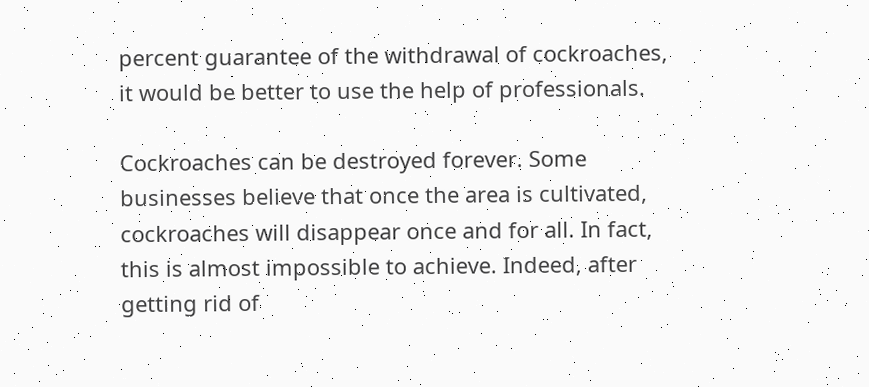percent guarantee of the withdrawal of cockroaches, it would be better to use the help of professionals.

Cockroaches can be destroyed forever. Some businesses believe that once the area is cultivated, cockroaches will disappear once and for all. In fact, this is almost impossible to achieve. Indeed, after getting rid of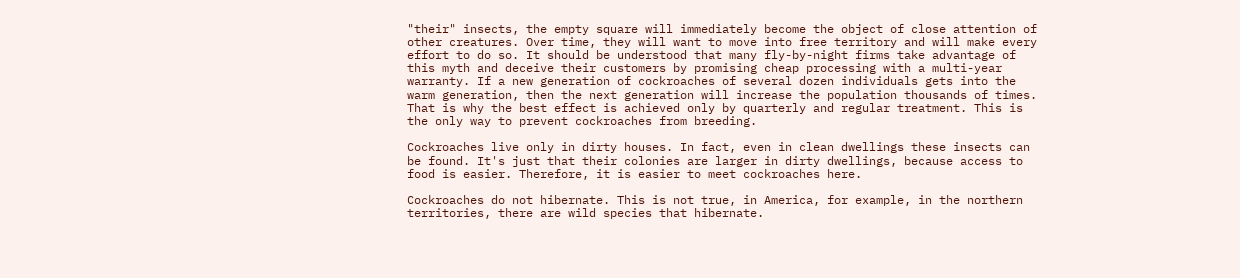"their" insects, the empty square will immediately become the object of close attention of other creatures. Over time, they will want to move into free territory and will make every effort to do so. It should be understood that many fly-by-night firms take advantage of this myth and deceive their customers by promising cheap processing with a multi-year warranty. If a new generation of cockroaches of several dozen individuals gets into the warm generation, then the next generation will increase the population thousands of times. That is why the best effect is achieved only by quarterly and regular treatment. This is the only way to prevent cockroaches from breeding.

Cockroaches live only in dirty houses. In fact, even in clean dwellings these insects can be found. It's just that their colonies are larger in dirty dwellings, because access to food is easier. Therefore, it is easier to meet cockroaches here.

Cockroaches do not hibernate. This is not true, in America, for example, in the northern territories, there are wild species that hibernate.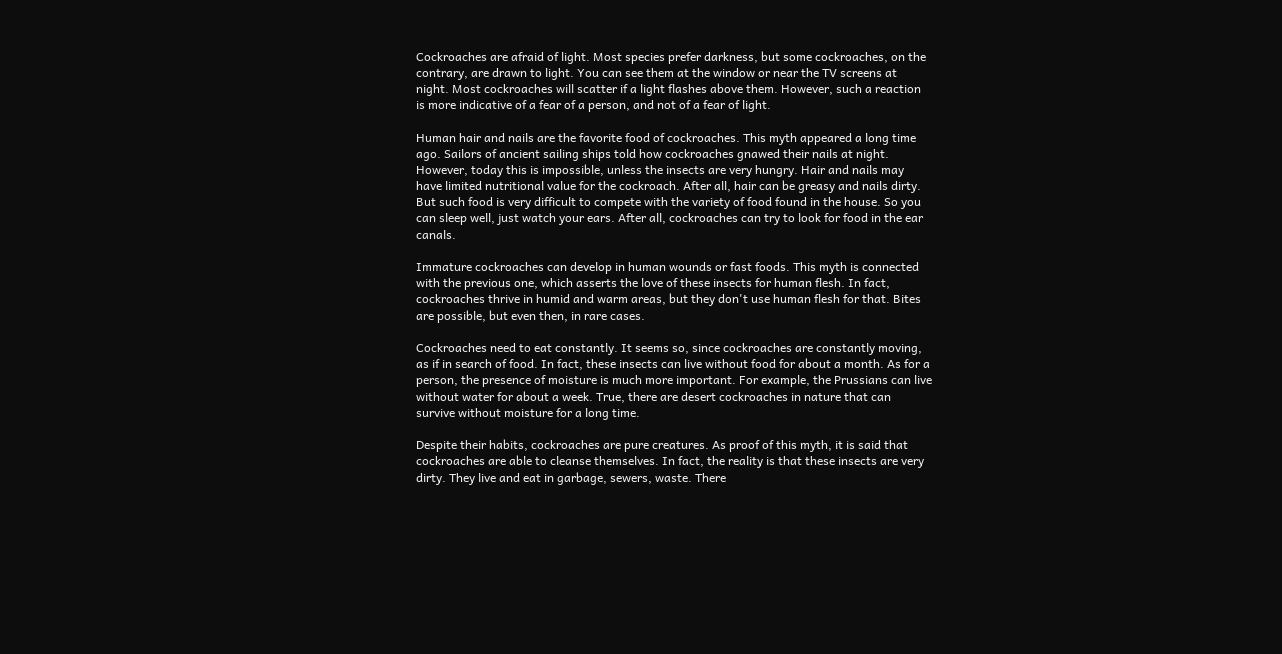Cockroaches are afraid of light. Most species prefer darkness, but some cockroaches, on the contrary, are drawn to light. You can see them at the window or near the TV screens at night. Most cockroaches will scatter if a light flashes above them. However, such a reaction is more indicative of a fear of a person, and not of a fear of light.

Human hair and nails are the favorite food of cockroaches. This myth appeared a long time ago. Sailors of ancient sailing ships told how cockroaches gnawed their nails at night. However, today this is impossible, unless the insects are very hungry. Hair and nails may have limited nutritional value for the cockroach. After all, hair can be greasy and nails dirty. But such food is very difficult to compete with the variety of food found in the house. So you can sleep well, just watch your ears. After all, cockroaches can try to look for food in the ear canals.

Immature cockroaches can develop in human wounds or fast foods. This myth is connected with the previous one, which asserts the love of these insects for human flesh. In fact, cockroaches thrive in humid and warm areas, but they don't use human flesh for that. Bites are possible, but even then, in rare cases.

Cockroaches need to eat constantly. It seems so, since cockroaches are constantly moving, as if in search of food. In fact, these insects can live without food for about a month. As for a person, the presence of moisture is much more important. For example, the Prussians can live without water for about a week. True, there are desert cockroaches in nature that can survive without moisture for a long time.

Despite their habits, cockroaches are pure creatures. As proof of this myth, it is said that cockroaches are able to cleanse themselves. In fact, the reality is that these insects are very dirty. They live and eat in garbage, sewers, waste. There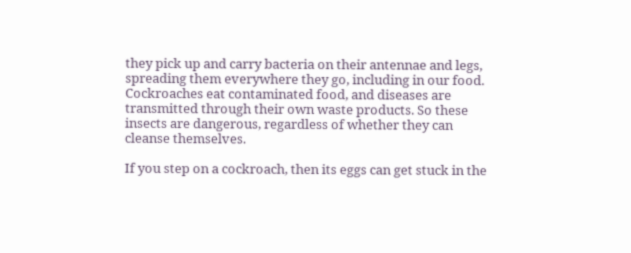they pick up and carry bacteria on their antennae and legs, spreading them everywhere they go, including in our food. Cockroaches eat contaminated food, and diseases are transmitted through their own waste products. So these insects are dangerous, regardless of whether they can cleanse themselves.

If you step on a cockroach, then its eggs can get stuck in the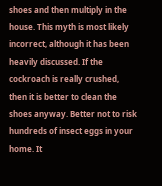shoes and then multiply in the house. This myth is most likely incorrect, although it has been heavily discussed. If the cockroach is really crushed, then it is better to clean the shoes anyway. Better not to risk hundreds of insect eggs in your home. It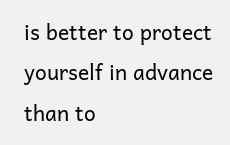is better to protect yourself in advance than to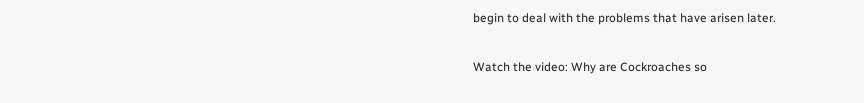begin to deal with the problems that have arisen later.

Watch the video: Why are Cockroaches so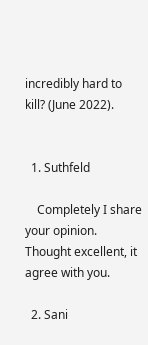incredibly hard to kill? (June 2022).


  1. Suthfeld

    Completely I share your opinion. Thought excellent, it agree with you.

  2. Sani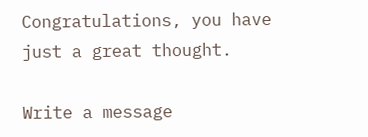Congratulations, you have just a great thought.

Write a message